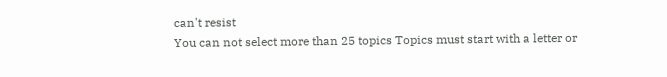can't resist
You can not select more than 25 topics Topics must start with a letter or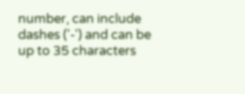number, can include dashes ('-') and can be up to 35 characters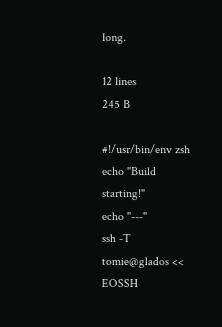long.

12 lines
245 B

#!/usr/bin/env zsh
echo "Build starting!"
echo "---"
ssh -T tomie@glados << EOSSH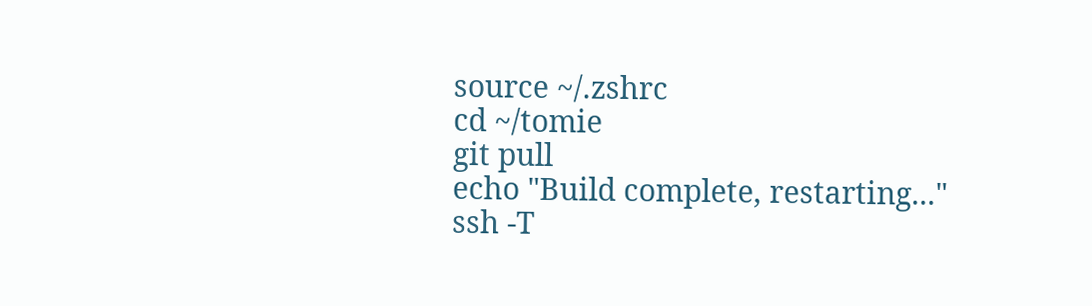source ~/.zshrc
cd ~/tomie
git pull
echo "Build complete, restarting..."
ssh -T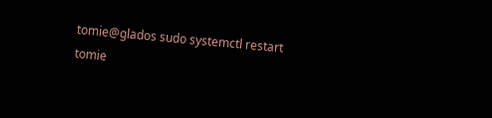tomie@glados sudo systemctl restart tomie